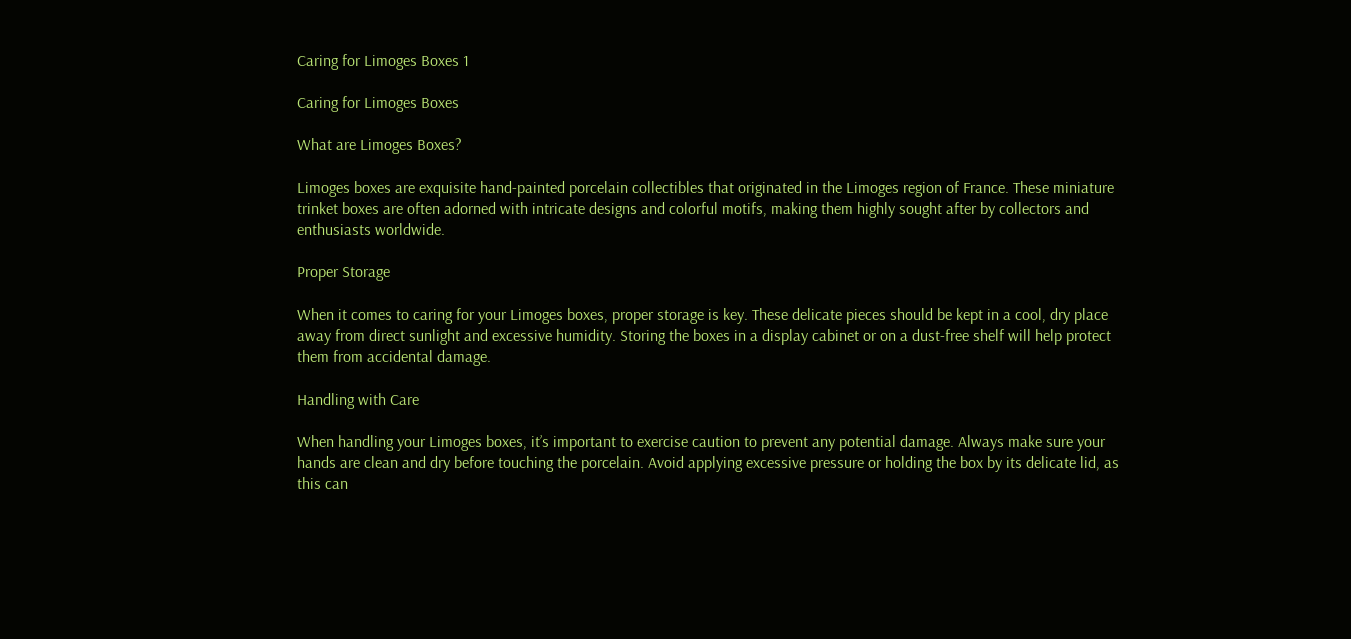Caring for Limoges Boxes 1

Caring for Limoges Boxes

What are Limoges Boxes?

Limoges boxes are exquisite hand-painted porcelain collectibles that originated in the Limoges region of France. These miniature trinket boxes are often adorned with intricate designs and colorful motifs, making them highly sought after by collectors and enthusiasts worldwide.

Proper Storage

When it comes to caring for your Limoges boxes, proper storage is key. These delicate pieces should be kept in a cool, dry place away from direct sunlight and excessive humidity. Storing the boxes in a display cabinet or on a dust-free shelf will help protect them from accidental damage.

Handling with Care

When handling your Limoges boxes, it’s important to exercise caution to prevent any potential damage. Always make sure your hands are clean and dry before touching the porcelain. Avoid applying excessive pressure or holding the box by its delicate lid, as this can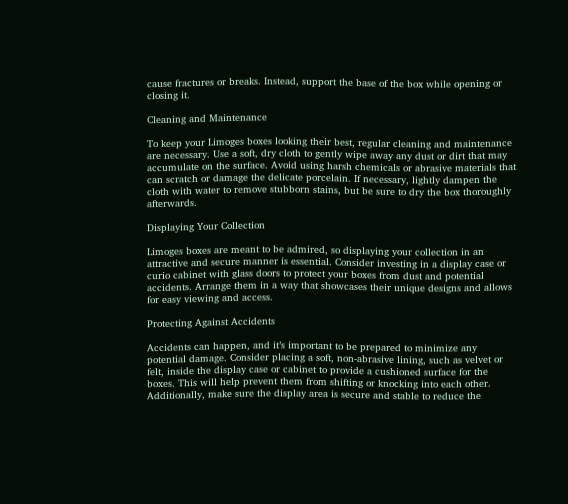cause fractures or breaks. Instead, support the base of the box while opening or closing it.

Cleaning and Maintenance

To keep your Limoges boxes looking their best, regular cleaning and maintenance are necessary. Use a soft, dry cloth to gently wipe away any dust or dirt that may accumulate on the surface. Avoid using harsh chemicals or abrasive materials that can scratch or damage the delicate porcelain. If necessary, lightly dampen the cloth with water to remove stubborn stains, but be sure to dry the box thoroughly afterwards.

Displaying Your Collection

Limoges boxes are meant to be admired, so displaying your collection in an attractive and secure manner is essential. Consider investing in a display case or curio cabinet with glass doors to protect your boxes from dust and potential accidents. Arrange them in a way that showcases their unique designs and allows for easy viewing and access.

Protecting Against Accidents

Accidents can happen, and it’s important to be prepared to minimize any potential damage. Consider placing a soft, non-abrasive lining, such as velvet or felt, inside the display case or cabinet to provide a cushioned surface for the boxes. This will help prevent them from shifting or knocking into each other. Additionally, make sure the display area is secure and stable to reduce the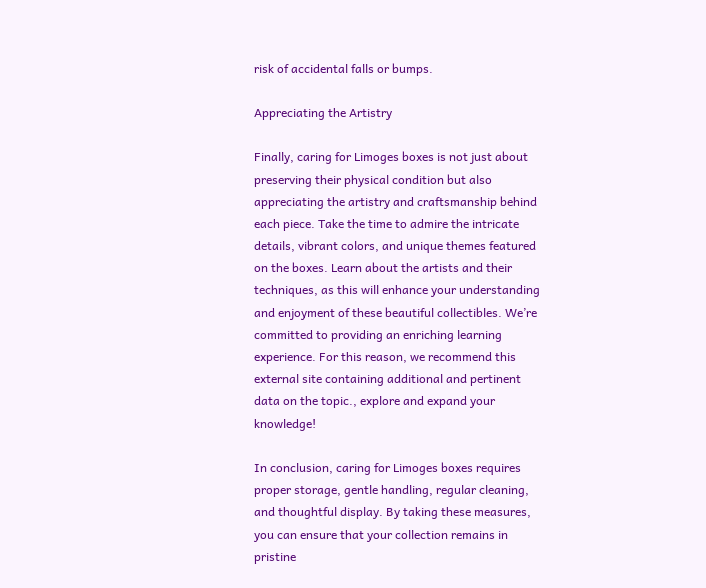risk of accidental falls or bumps.

Appreciating the Artistry

Finally, caring for Limoges boxes is not just about preserving their physical condition but also appreciating the artistry and craftsmanship behind each piece. Take the time to admire the intricate details, vibrant colors, and unique themes featured on the boxes. Learn about the artists and their techniques, as this will enhance your understanding and enjoyment of these beautiful collectibles. We’re committed to providing an enriching learning experience. For this reason, we recommend this external site containing additional and pertinent data on the topic., explore and expand your knowledge!

In conclusion, caring for Limoges boxes requires proper storage, gentle handling, regular cleaning, and thoughtful display. By taking these measures, you can ensure that your collection remains in pristine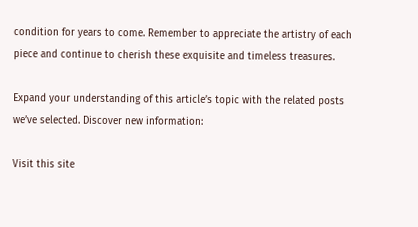condition for years to come. Remember to appreciate the artistry of each piece and continue to cherish these exquisite and timeless treasures.

Expand your understanding of this article’s topic with the related posts we’ve selected. Discover new information:

Visit this site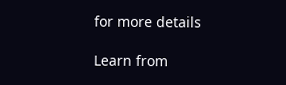for more details

Learn from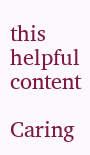this helpful content

Caring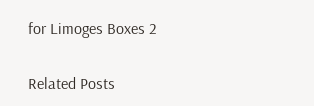for Limoges Boxes 2

Related Posts